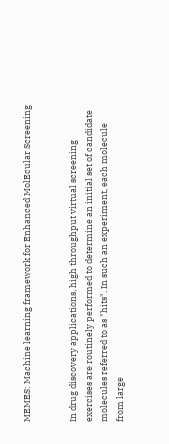MEMES: Machine learning framework for Enhanced MolEcular Screening


In drug discovery applications, high throughput virtual screening exercises are routinely performed to determine an initial set of candidate molecules referred to as "hits". In such an experiment, each molecule from large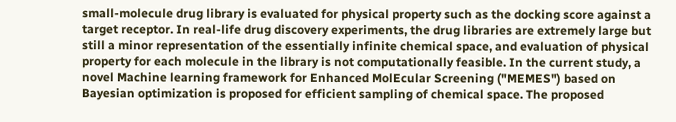small-molecule drug library is evaluated for physical property such as the docking score against a target receptor. In real-life drug discovery experiments, the drug libraries are extremely large but still a minor representation of the essentially infinite chemical space, and evaluation of physical property for each molecule in the library is not computationally feasible. In the current study, a novel Machine learning framework for Enhanced MolEcular Screening ("MEMES") based on Bayesian optimization is proposed for efficient sampling of chemical space. The proposed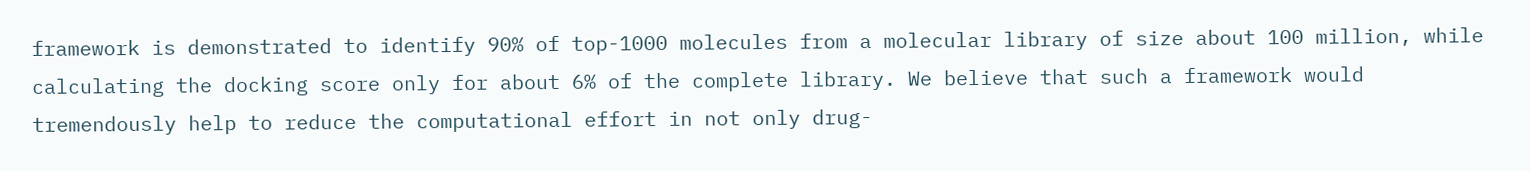framework is demonstrated to identify 90% of top-1000 molecules from a molecular library of size about 100 million, while calculating the docking score only for about 6% of the complete library. We believe that such a framework would tremendously help to reduce the computational effort in not only drug-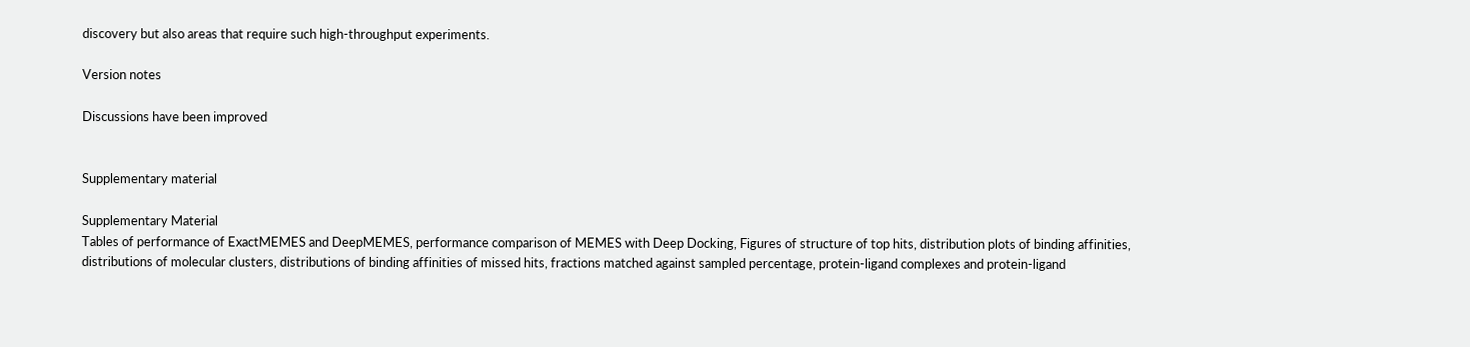discovery but also areas that require such high-throughput experiments.

Version notes

Discussions have been improved


Supplementary material

Supplementary Material
Tables of performance of ExactMEMES and DeepMEMES, performance comparison of MEMES with Deep Docking, Figures of structure of top hits, distribution plots of binding affinities, distributions of molecular clusters, distributions of binding affinities of missed hits, fractions matched against sampled percentage, protein-ligand complexes and protein-ligand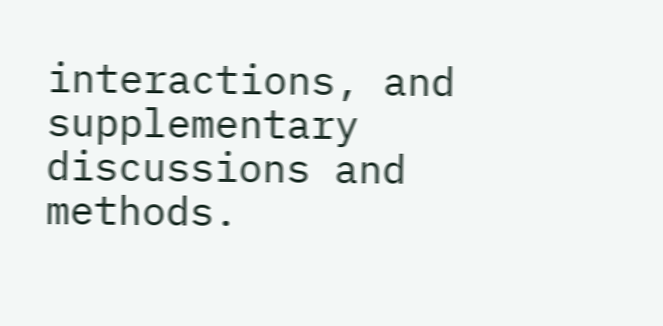interactions, and supplementary discussions and methods.